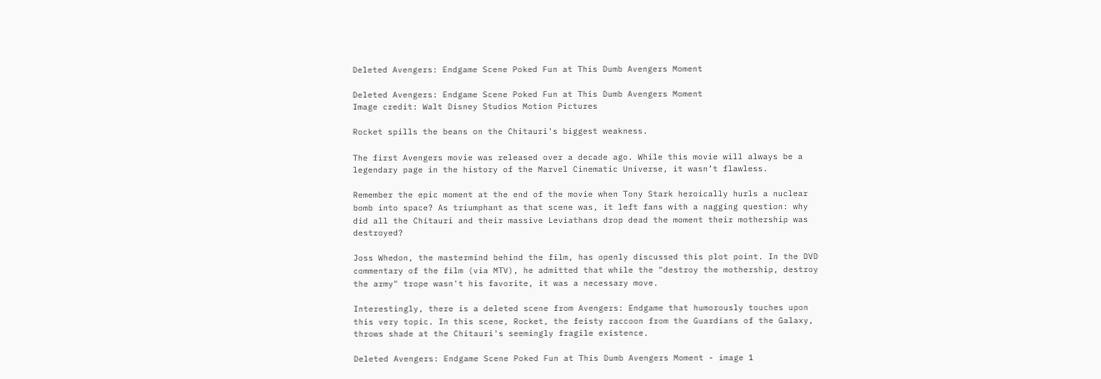Deleted Avengers: Endgame Scene Poked Fun at This Dumb Avengers Moment

Deleted Avengers: Endgame Scene Poked Fun at This Dumb Avengers Moment
Image credit: Walt Disney Studios Motion Pictures

Rocket spills the beans on the Chitauri's biggest weakness.

The first Avengers movie was released over a decade ago. While this movie will always be a legendary page in the history of the Marvel Cinematic Universe, it wasn’t flawless.

Remember the epic moment at the end of the movie when Tony Stark heroically hurls a nuclear bomb into space? As triumphant as that scene was, it left fans with a nagging question: why did all the Chitauri and their massive Leviathans drop dead the moment their mothership was destroyed?

Joss Whedon, the mastermind behind the film, has openly discussed this plot point. In the DVD commentary of the film (via MTV), he admitted that while the "destroy the mothership, destroy the army" trope wasn't his favorite, it was a necessary move.

Interestingly, there is a deleted scene from Avengers: Endgame that humorously touches upon this very topic. In this scene, Rocket, the feisty raccoon from the Guardians of the Galaxy, throws shade at the Chitauri's seemingly fragile existence.

Deleted Avengers: Endgame Scene Poked Fun at This Dumb Avengers Moment - image 1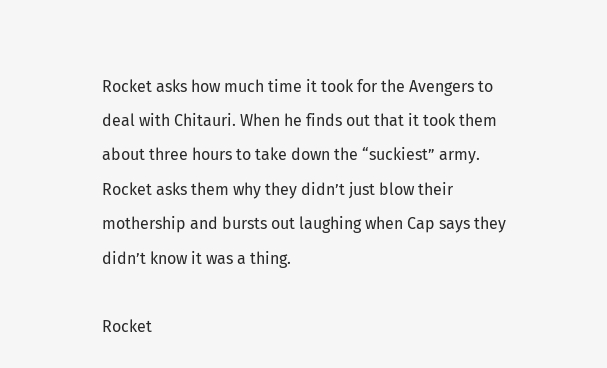Rocket asks how much time it took for the Avengers to deal with Chitauri. When he finds out that it took them about three hours to take down the “suckiest” army. Rocket asks them why they didn’t just blow their mothership and bursts out laughing when Cap says they didn’t know it was a thing.

Rocket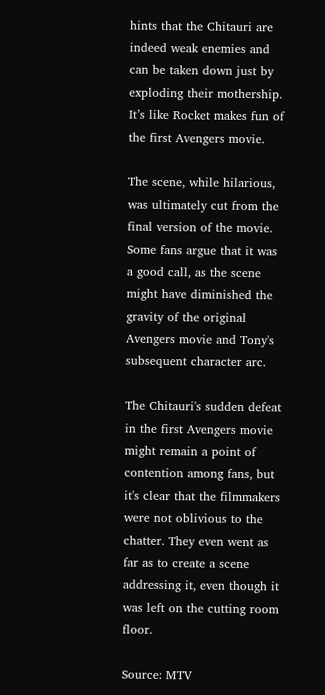hints that the Chitauri are indeed weak enemies and can be taken down just by exploding their mothership. It’s like Rocket makes fun of the first Avengers movie.

The scene, while hilarious, was ultimately cut from the final version of the movie. Some fans argue that it was a good call, as the scene might have diminished the gravity of the original Avengers movie and Tony's subsequent character arc.

The Chitauri's sudden defeat in the first Avengers movie might remain a point of contention among fans, but it's clear that the filmmakers were not oblivious to the chatter. They even went as far as to create a scene addressing it, even though it was left on the cutting room floor.

Source: MTV